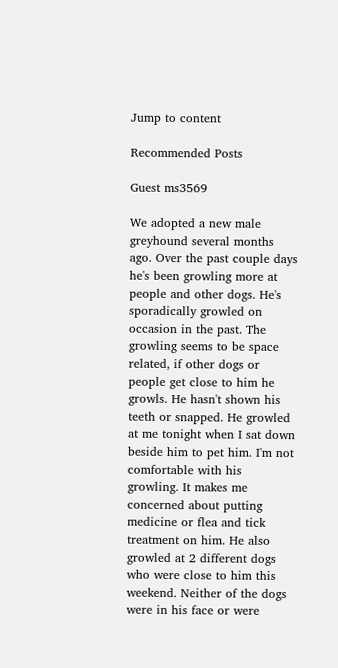Jump to content

Recommended Posts

Guest ms3569

We adopted a new male greyhound several months ago. Over the past couple days he's been growling more at people and other dogs. He's sporadically growled on occasion in the past. The growling seems to be space related, if other dogs or people get close to him he growls. He hasn't shown his teeth or snapped. He growled at me tonight when I sat down beside him to pet him. I'm not comfortable with his growling. It makes me concerned about putting medicine or flea and tick treatment on him. He also growled at 2 different dogs who were close to him this weekend. Neither of the dogs were in his face or were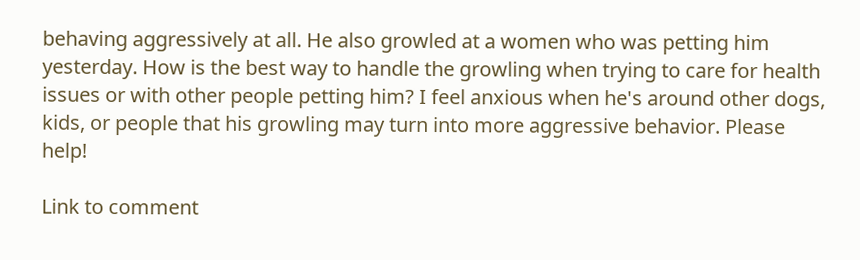behaving aggressively at all. He also growled at a women who was petting him yesterday. How is the best way to handle the growling when trying to care for health issues or with other people petting him? I feel anxious when he's around other dogs, kids, or people that his growling may turn into more aggressive behavior. Please help!

Link to comment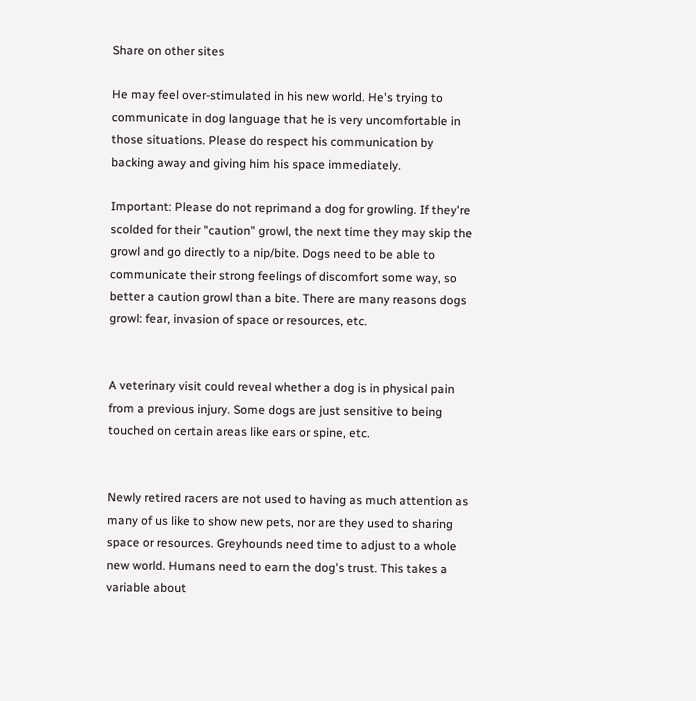Share on other sites

He may feel over-stimulated in his new world. He's trying to communicate in dog language that he is very uncomfortable in those situations. Please do respect his communication by backing away and giving him his space immediately.

Important: Please do not reprimand a dog for growling. If they're scolded for their "caution" growl, the next time they may skip the growl and go directly to a nip/bite. Dogs need to be able to communicate their strong feelings of discomfort some way, so better a caution growl than a bite. There are many reasons dogs growl: fear, invasion of space or resources, etc.


A veterinary visit could reveal whether a dog is in physical pain from a previous injury. Some dogs are just sensitive to being touched on certain areas like ears or spine, etc.


Newly retired racers are not used to having as much attention as many of us like to show new pets, nor are they used to sharing space or resources. Greyhounds need time to adjust to a whole new world. Humans need to earn the dog's trust. This takes a variable about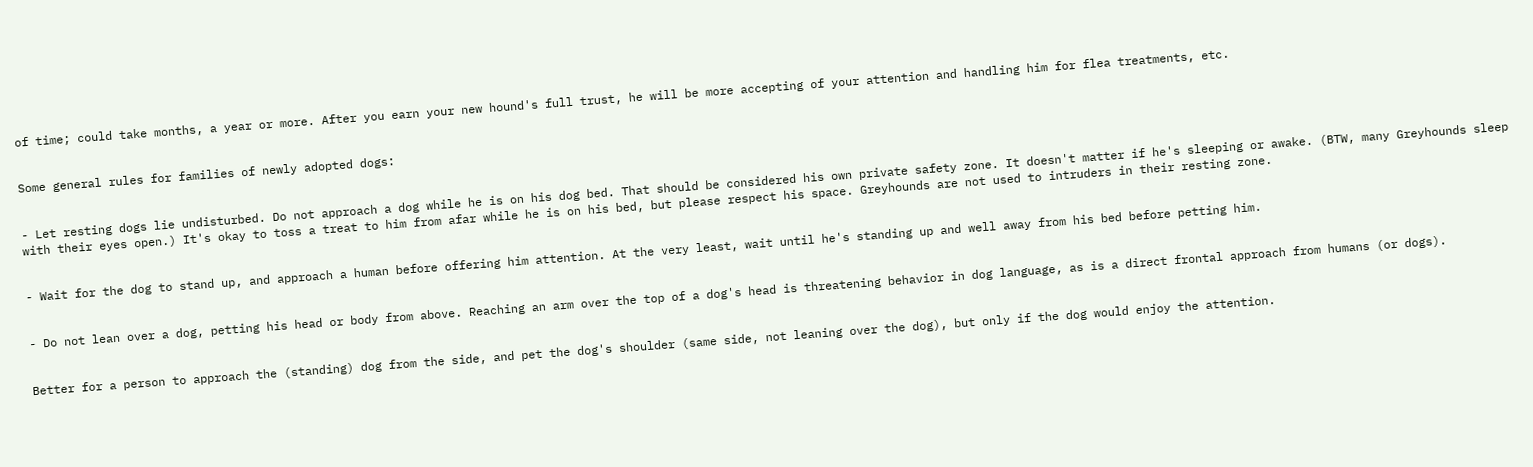of time; could take months, a year or more. After you earn your new hound's full trust, he will be more accepting of your attention and handling him for flea treatments, etc.


Some general rules for families of newly adopted dogs:


- Let resting dogs lie undisturbed. Do not approach a dog while he is on his dog bed. That should be considered his own private safety zone. It doesn't matter if he's sleeping or awake. (BTW, many Greyhounds sleep with their eyes open.) It's okay to toss a treat to him from afar while he is on his bed, but please respect his space. Greyhounds are not used to intruders in their resting zone.


- Wait for the dog to stand up, and approach a human before offering him attention. At the very least, wait until he's standing up and well away from his bed before petting him.


- Do not lean over a dog, petting his head or body from above. Reaching an arm over the top of a dog's head is threatening behavior in dog language, as is a direct frontal approach from humans (or dogs).


Better for a person to approach the (standing) dog from the side, and pet the dog's shoulder (same side, not leaning over the dog), but only if the dog would enjoy the attention.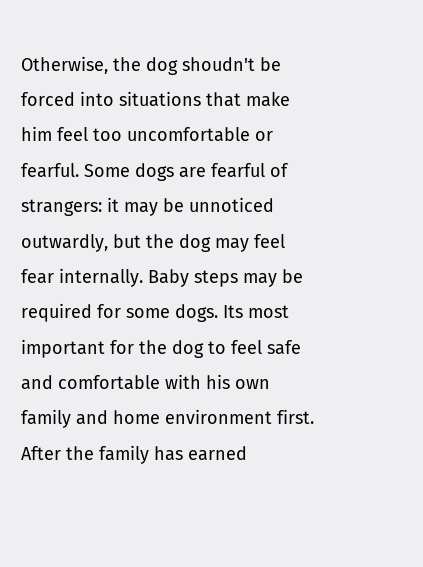Otherwise, the dog shoudn't be forced into situations that make him feel too uncomfortable or fearful. Some dogs are fearful of strangers: it may be unnoticed outwardly, but the dog may feel fear internally. Baby steps may be required for some dogs. Its most important for the dog to feel safe and comfortable with his own family and home environment first. After the family has earned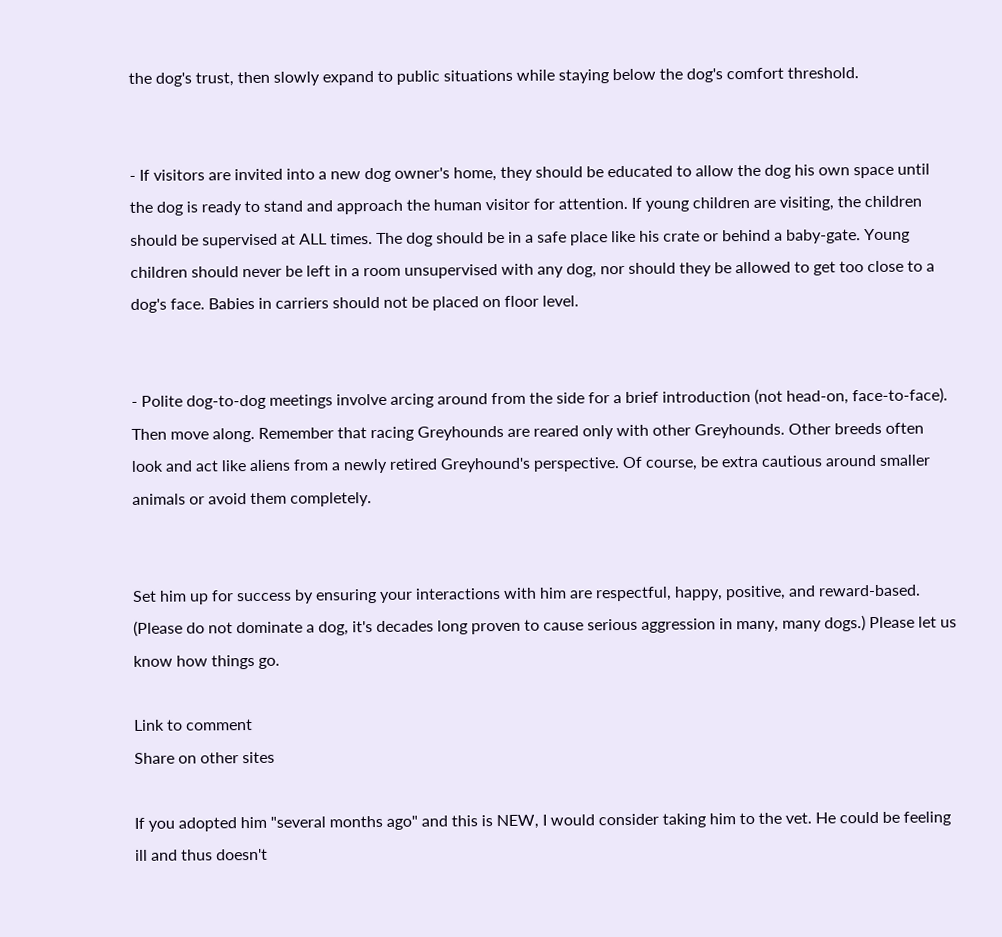the dog's trust, then slowly expand to public situations while staying below the dog's comfort threshold.


- If visitors are invited into a new dog owner's home, they should be educated to allow the dog his own space until the dog is ready to stand and approach the human visitor for attention. If young children are visiting, the children should be supervised at ALL times. The dog should be in a safe place like his crate or behind a baby-gate. Young children should never be left in a room unsupervised with any dog, nor should they be allowed to get too close to a dog's face. Babies in carriers should not be placed on floor level.


- Polite dog-to-dog meetings involve arcing around from the side for a brief introduction (not head-on, face-to-face). Then move along. Remember that racing Greyhounds are reared only with other Greyhounds. Other breeds often look and act like aliens from a newly retired Greyhound's perspective. Of course, be extra cautious around smaller animals or avoid them completely.


Set him up for success by ensuring your interactions with him are respectful, happy, positive, and reward-based. (Please do not dominate a dog, it's decades long proven to cause serious aggression in many, many dogs.) Please let us know how things go.

Link to comment
Share on other sites

If you adopted him "several months ago" and this is NEW, I would consider taking him to the vet. He could be feeling ill and thus doesn't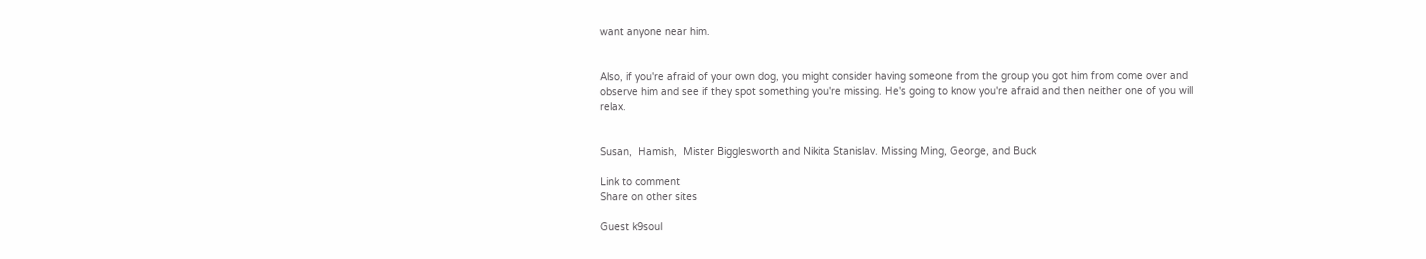want anyone near him.


Also, if you're afraid of your own dog, you might consider having someone from the group you got him from come over and observe him and see if they spot something you're missing. He's going to know you're afraid and then neither one of you will relax.


Susan,  Hamish,  Mister Bigglesworth and Nikita Stanislav. Missing Ming, George, and Buck

Link to comment
Share on other sites

Guest k9soul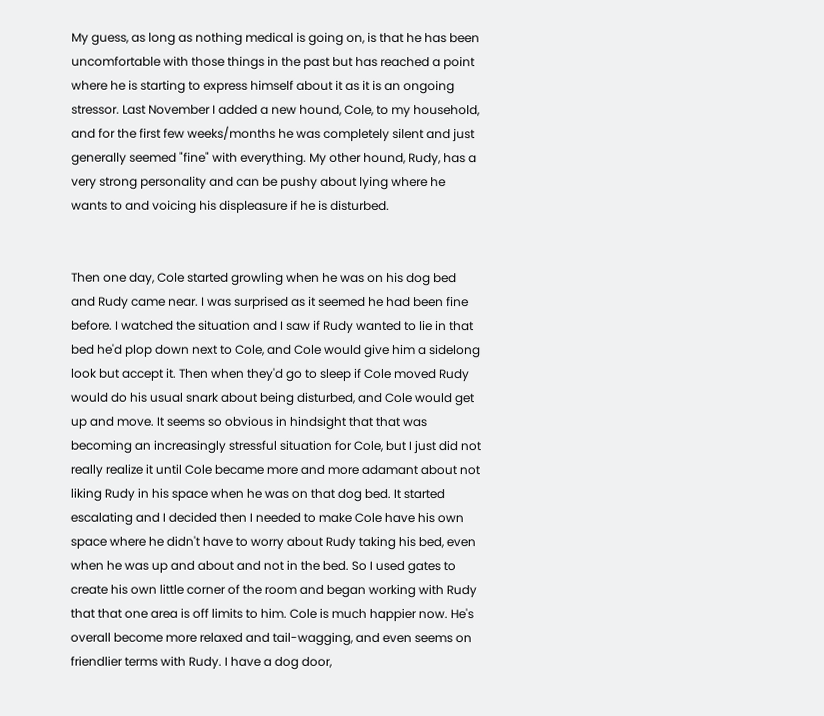My guess, as long as nothing medical is going on, is that he has been uncomfortable with those things in the past but has reached a point where he is starting to express himself about it as it is an ongoing stressor. Last November I added a new hound, Cole, to my household, and for the first few weeks/months he was completely silent and just generally seemed "fine" with everything. My other hound, Rudy, has a very strong personality and can be pushy about lying where he wants to and voicing his displeasure if he is disturbed.


Then one day, Cole started growling when he was on his dog bed and Rudy came near. I was surprised as it seemed he had been fine before. I watched the situation and I saw if Rudy wanted to lie in that bed he'd plop down next to Cole, and Cole would give him a sidelong look but accept it. Then when they'd go to sleep if Cole moved Rudy would do his usual snark about being disturbed, and Cole would get up and move. It seems so obvious in hindsight that that was becoming an increasingly stressful situation for Cole, but I just did not really realize it until Cole became more and more adamant about not liking Rudy in his space when he was on that dog bed. It started escalating and I decided then I needed to make Cole have his own space where he didn't have to worry about Rudy taking his bed, even when he was up and about and not in the bed. So I used gates to create his own little corner of the room and began working with Rudy that that one area is off limits to him. Cole is much happier now. He's overall become more relaxed and tail-wagging, and even seems on friendlier terms with Rudy. I have a dog door,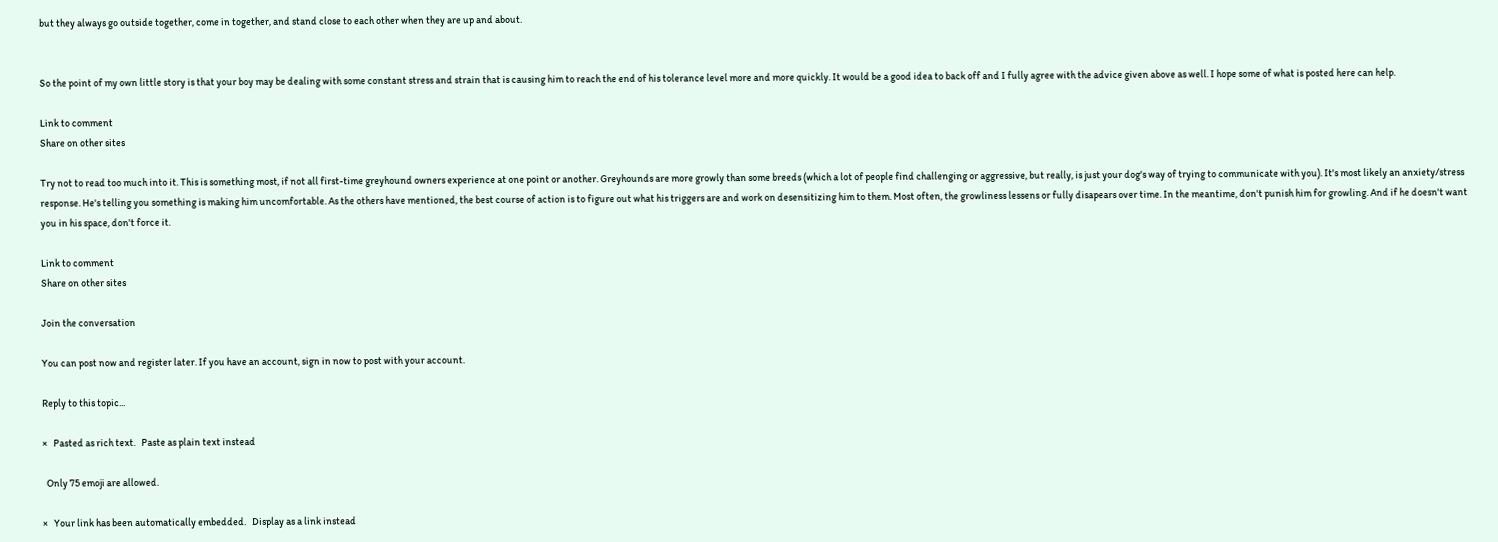but they always go outside together, come in together, and stand close to each other when they are up and about.


So the point of my own little story is that your boy may be dealing with some constant stress and strain that is causing him to reach the end of his tolerance level more and more quickly. It would be a good idea to back off and I fully agree with the advice given above as well. I hope some of what is posted here can help.

Link to comment
Share on other sites

Try not to read too much into it. This is something most, if not all first-time greyhound owners experience at one point or another. Greyhounds are more growly than some breeds (which a lot of people find challenging or aggressive, but really, is just your dog's way of trying to communicate with you). It's most likely an anxiety/stress response. He's telling you something is making him uncomfortable. As the others have mentioned, the best course of action is to figure out what his triggers are and work on desensitizing him to them. Most often, the growliness lessens or fully disapears over time. In the meantime, don't punish him for growling. And if he doesn't want you in his space, don't force it.

Link to comment
Share on other sites

Join the conversation

You can post now and register later. If you have an account, sign in now to post with your account.

Reply to this topic...

×   Pasted as rich text.   Paste as plain text instead

  Only 75 emoji are allowed.

×   Your link has been automatically embedded.   Display as a link instead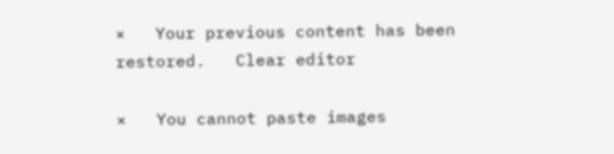×   Your previous content has been restored.   Clear editor

×   You cannot paste images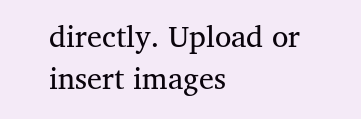directly. Upload or insert images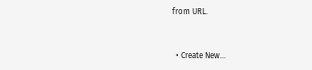from URL.


  • Create New...